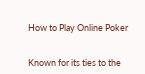How to Play Online Poker


Known for its ties to the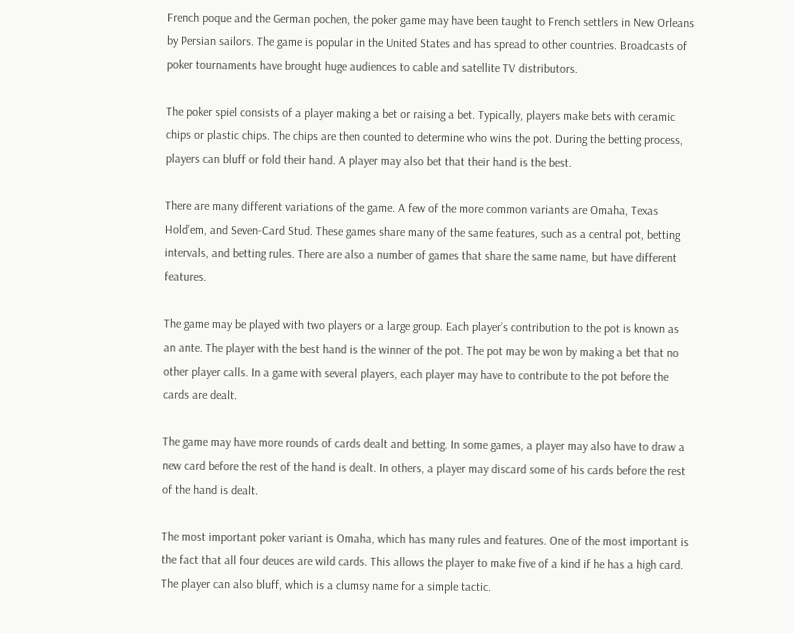French poque and the German pochen, the poker game may have been taught to French settlers in New Orleans by Persian sailors. The game is popular in the United States and has spread to other countries. Broadcasts of poker tournaments have brought huge audiences to cable and satellite TV distributors.

The poker spiel consists of a player making a bet or raising a bet. Typically, players make bets with ceramic chips or plastic chips. The chips are then counted to determine who wins the pot. During the betting process, players can bluff or fold their hand. A player may also bet that their hand is the best.

There are many different variations of the game. A few of the more common variants are Omaha, Texas Hold’em, and Seven-Card Stud. These games share many of the same features, such as a central pot, betting intervals, and betting rules. There are also a number of games that share the same name, but have different features.

The game may be played with two players or a large group. Each player’s contribution to the pot is known as an ante. The player with the best hand is the winner of the pot. The pot may be won by making a bet that no other player calls. In a game with several players, each player may have to contribute to the pot before the cards are dealt.

The game may have more rounds of cards dealt and betting. In some games, a player may also have to draw a new card before the rest of the hand is dealt. In others, a player may discard some of his cards before the rest of the hand is dealt.

The most important poker variant is Omaha, which has many rules and features. One of the most important is the fact that all four deuces are wild cards. This allows the player to make five of a kind if he has a high card. The player can also bluff, which is a clumsy name for a simple tactic.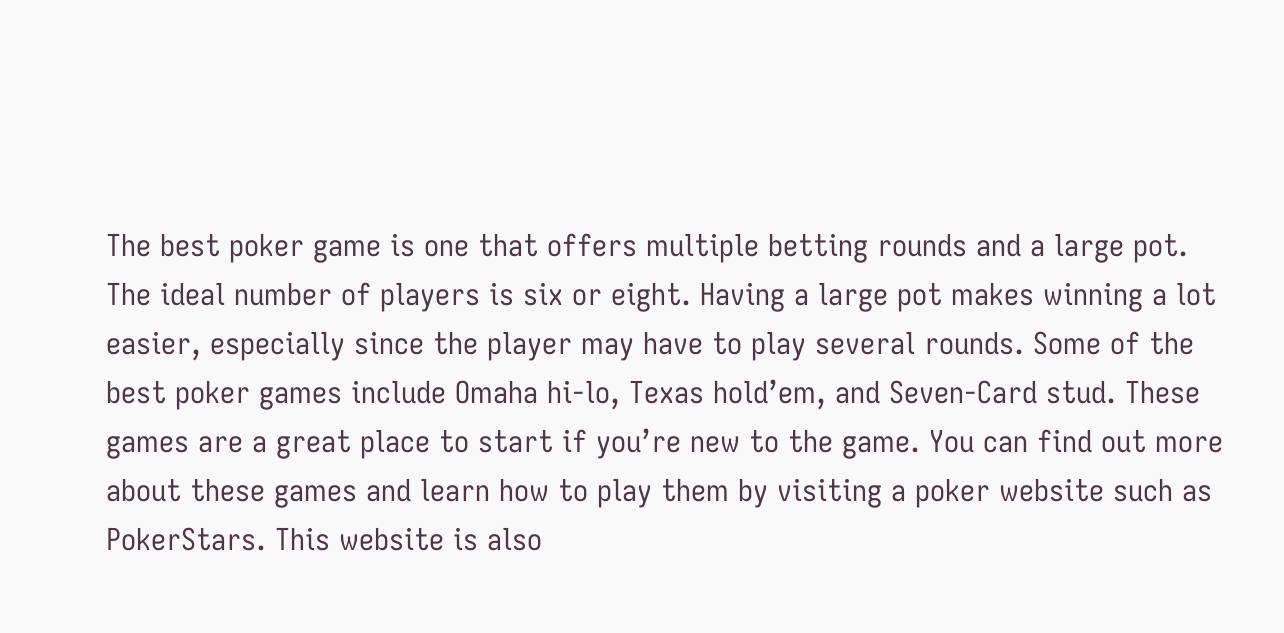The best poker game is one that offers multiple betting rounds and a large pot. The ideal number of players is six or eight. Having a large pot makes winning a lot easier, especially since the player may have to play several rounds. Some of the best poker games include Omaha hi-lo, Texas hold’em, and Seven-Card stud. These games are a great place to start if you’re new to the game. You can find out more about these games and learn how to play them by visiting a poker website such as PokerStars. This website is also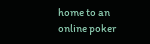home to an online poker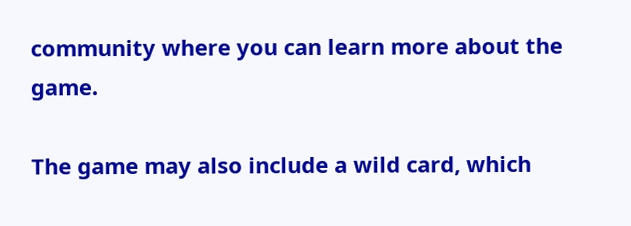community where you can learn more about the game.

The game may also include a wild card, which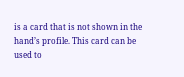is a card that is not shown in the hand’s profile. This card can be used to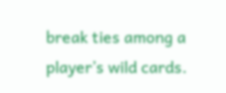break ties among a player’s wild cards.